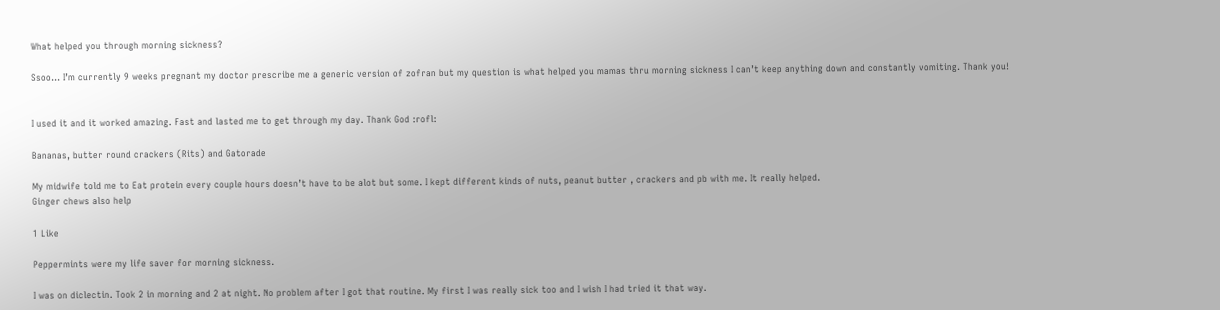What helped you through morning sickness?

Ssoo… I’m currently 9 weeks pregnant my doctor prescribe me a generic version of zofran but my question is what helped you mamas thru morning sickness I can’t keep anything down and constantly vomiting. Thank you!


I used it and it worked amazing. Fast and lasted me to get through my day. Thank God :rofl:

Bananas, butter round crackers (Rits) and Gatorade

My midwife told me to Eat protein every couple hours doesn’t have to be alot but some. I kept different kinds of nuts, peanut butter , crackers and pb with me. It really helped.
Ginger chews also help

1 Like

Peppermints were my life saver for morning sickness.

I was on diclectin. Took 2 in morning and 2 at night. No problem after I got that routine. My first I was really sick too and I wish I had tried it that way.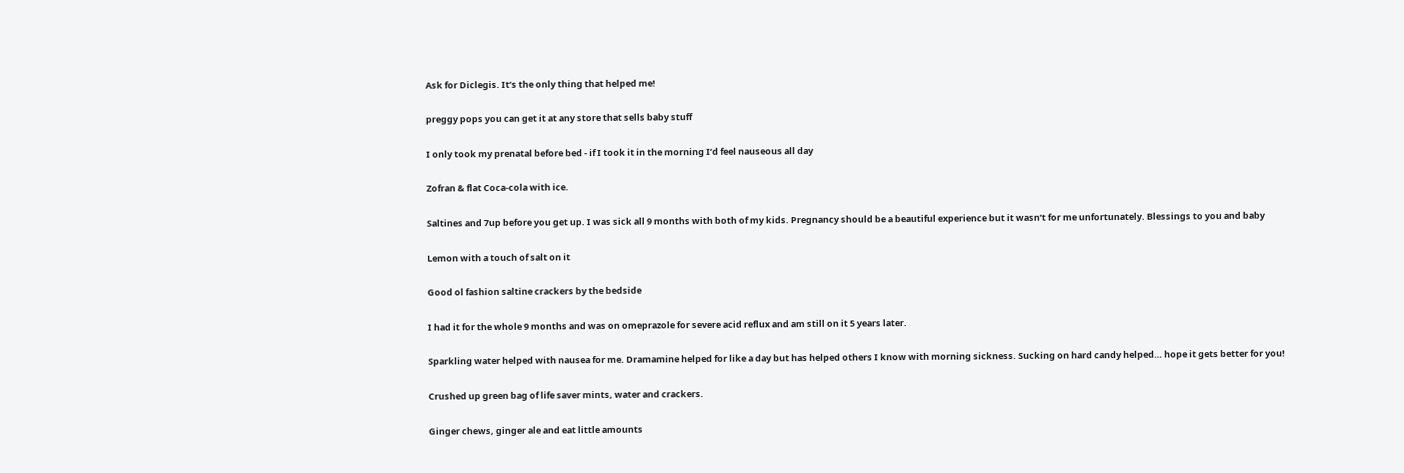Ask for Diclegis. It’s the only thing that helped me!

preggy pops you can get it at any store that sells baby stuff

I only took my prenatal before bed - if I took it in the morning I’d feel nauseous all day

Zofran & flat Coca-cola with ice.

Saltines and 7up before you get up. I was sick all 9 months with both of my kids. Pregnancy should be a beautiful experience but it wasn’t for me unfortunately. Blessings to you and baby

Lemon with a touch of salt on it

Good ol fashion saltine crackers by the bedside

I had it for the whole 9 months and was on omeprazole for severe acid reflux and am still on it 5 years later.

Sparkling water helped with nausea for me. Dramamine helped for like a day but has helped others I know with morning sickness. Sucking on hard candy helped… hope it gets better for you!

Crushed up green bag of life saver mints, water and crackers.

Ginger chews, ginger ale and eat little amounts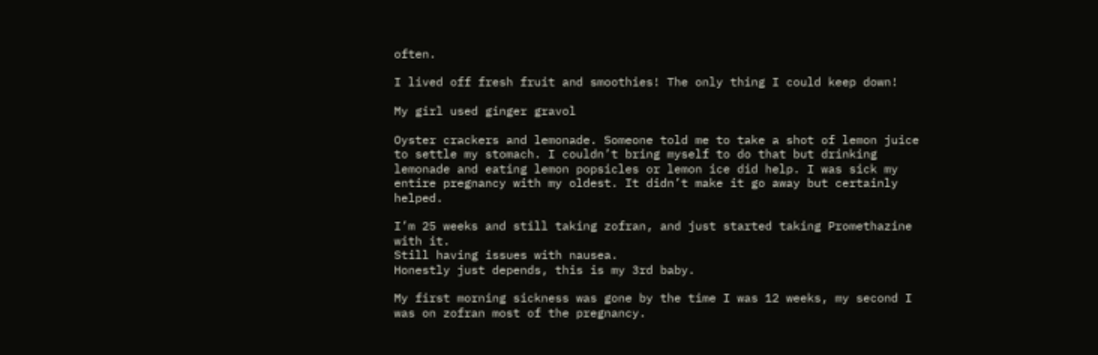often.

I lived off fresh fruit and smoothies! The only thing I could keep down!

My girl used ginger gravol

Oyster crackers and lemonade. Someone told me to take a shot of lemon juice to settle my stomach. I couldn’t bring myself to do that but drinking lemonade and eating lemon popsicles or lemon ice did help. I was sick my entire pregnancy with my oldest. It didn’t make it go away but certainly helped.

I’m 25 weeks and still taking zofran, and just started taking Promethazine with it.
Still having issues with nausea.
Honestly just depends, this is my 3rd baby.

My first morning sickness was gone by the time I was 12 weeks, my second I was on zofran most of the pregnancy.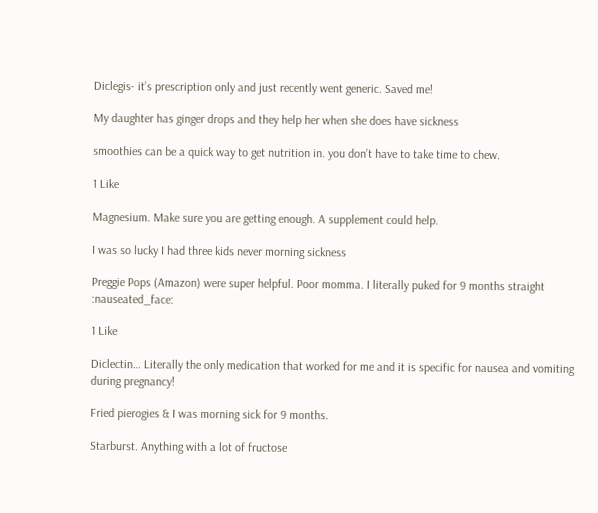Diclegis- it’s prescription only and just recently went generic. Saved me!

My daughter has ginger drops and they help her when she does have sickness

smoothies can be a quick way to get nutrition in. you don’t have to take time to chew.

1 Like

Magnesium. Make sure you are getting enough. A supplement could help.

I was so lucky I had three kids never morning sickness

Preggie Pops (Amazon) were super helpful. Poor momma. I literally puked for 9 months straight :nauseated_face:

1 Like

Diclectin… Literally the only medication that worked for me and it is specific for nausea and vomiting during pregnancy!

Fried pierogies & I was morning sick for 9 months.

Starburst. Anything with a lot of fructose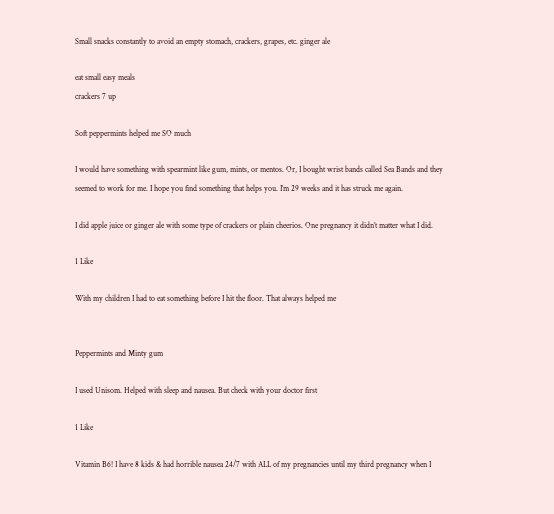Small snacks constantly to avoid an empty stomach, crackers, grapes, etc. ginger ale

eat small easy meals
crackers 7 up

Soft peppermints helped me SO much

I would have something with spearmint like gum, mints, or mentos. Or, I bought wrist bands called Sea Bands and they seemed to work for me. I hope you find something that helps you. I’m 29 weeks and it has struck me again.

I did apple juice or ginger ale with some type of crackers or plain cheerios. One pregnancy it didn’t matter what I did.

1 Like

With my children I had to eat something before I hit the floor. That always helped me


Peppermints and Minty gum

I used Unisom. Helped with sleep and nausea. But check with your doctor first

1 Like

Vitamin B6! I have 8 kids & had horrible nausea 24/7 with ALL of my pregnancies until my third pregnancy when I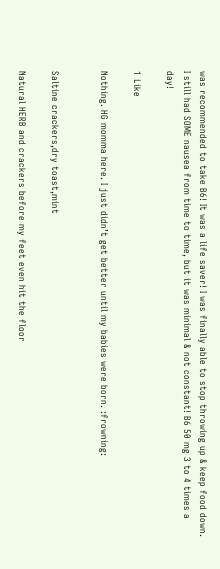was recommended to take B6! It was a life saver! I was finally able to stop throwing up & keep food down. I still had SOME nausea from time to time, but it was minimal & not constant! B6 50 mg 3 to 4 times a day!

1 Like

Nothing. HG momma here. I just didn’t get better until my babies were born. :frowning:


Saltine crackers,dry toast,mint

Natural HERB and crackers before my feet even hit the floor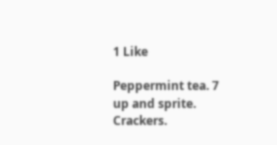1 Like

Peppermint tea. 7 up and sprite. Crackers.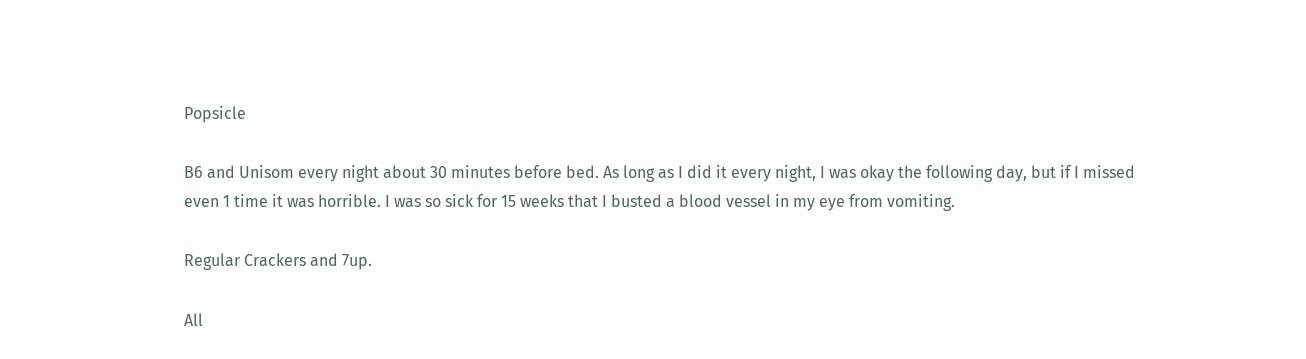Popsicle

B6 and Unisom every night about 30 minutes before bed. As long as I did it every night, I was okay the following day, but if I missed even 1 time it was horrible. I was so sick for 15 weeks that I busted a blood vessel in my eye from vomiting.

Regular Crackers and 7up.

All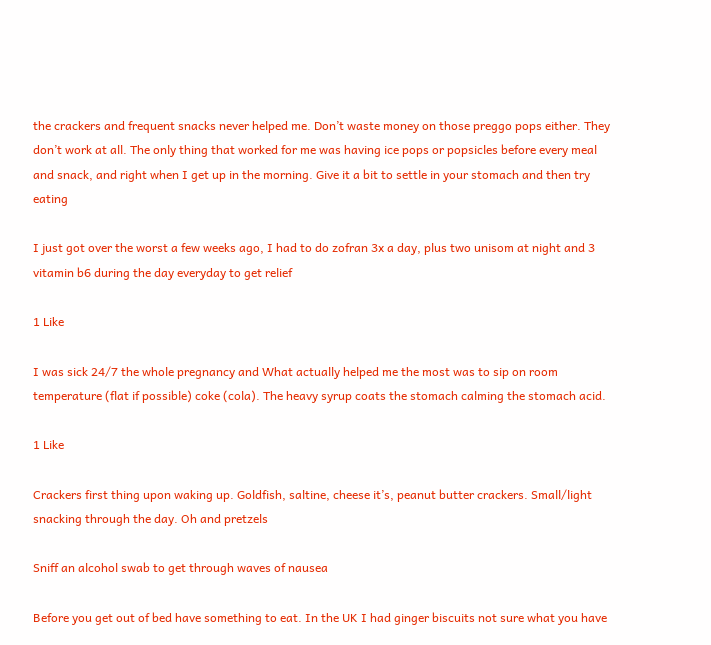the crackers and frequent snacks never helped me. Don’t waste money on those preggo pops either. They don’t work at all. The only thing that worked for me was having ice pops or popsicles before every meal and snack, and right when I get up in the morning. Give it a bit to settle in your stomach and then try eating

I just got over the worst a few weeks ago, I had to do zofran 3x a day, plus two unisom at night and 3 vitamin b6 during the day everyday to get relief

1 Like

I was sick 24/7 the whole pregnancy and What actually helped me the most was to sip on room temperature (flat if possible) coke (cola). The heavy syrup coats the stomach calming the stomach acid.

1 Like

Crackers first thing upon waking up. Goldfish, saltine, cheese it’s, peanut butter crackers. Small/light snacking through the day. Oh and pretzels

Sniff an alcohol swab to get through waves of nausea

Before you get out of bed have something to eat. In the UK I had ginger biscuits not sure what you have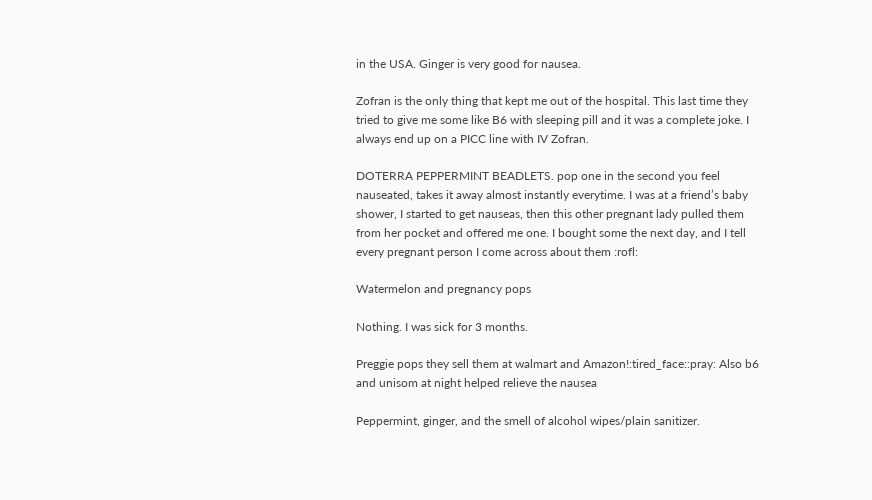in the USA. Ginger is very good for nausea.

Zofran is the only thing that kept me out of the hospital. This last time they tried to give me some like B6 with sleeping pill and it was a complete joke. I always end up on a PICC line with IV Zofran.

DOTERRA PEPPERMINT BEADLETS. pop one in the second you feel nauseated, takes it away almost instantly everytime. I was at a friend’s baby shower, I started to get nauseas, then this other pregnant lady pulled them from her pocket and offered me one. I bought some the next day, and I tell every pregnant person I come across about them :rofl:

Watermelon and pregnancy pops

Nothing. I was sick for 3 months.

Preggie pops they sell them at walmart and Amazon!:tired_face::pray: Also b6 and unisom at night helped relieve the nausea

Peppermint, ginger, and the smell of alcohol wipes/plain sanitizer.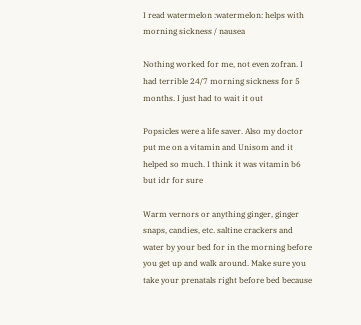I read watermelon :watermelon: helps with morning sickness / nausea

Nothing worked for me, not even zofran. I had terrible 24/7 morning sickness for 5 months. I just had to wait it out

Popsicles were a life saver. Also my doctor put me on a vitamin and Unisom and it helped so much. I think it was vitamin b6 but idr for sure

Warm vernors or anything ginger, ginger snaps, candies, etc. saltine crackers and water by your bed for in the morning before you get up and walk around. Make sure you take your prenatals right before bed because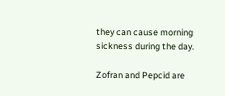they can cause morning sickness during the day.

Zofran and Pepcid are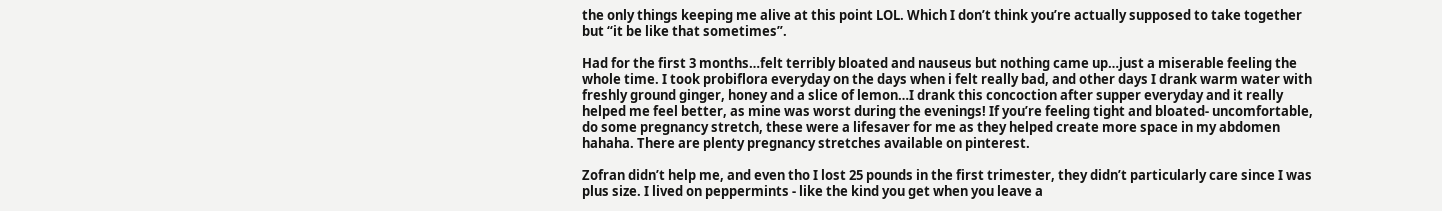the only things keeping me alive at this point LOL. Which I don’t think you’re actually supposed to take together but “it be like that sometimes”.

Had for the first 3 months…felt terribly bloated and nauseus but nothing came up…just a miserable feeling the whole time. I took probiflora everyday on the days when i felt really bad, and other days I drank warm water with freshly ground ginger, honey and a slice of lemon…I drank this concoction after supper everyday and it really helped me feel better, as mine was worst during the evenings! If you’re feeling tight and bloated- uncomfortable, do some pregnancy stretch, these were a lifesaver for me as they helped create more space in my abdomen hahaha. There are plenty pregnancy stretches available on pinterest.

Zofran didn’t help me, and even tho I lost 25 pounds in the first trimester, they didn’t particularly care since I was plus size. I lived on peppermints - like the kind you get when you leave a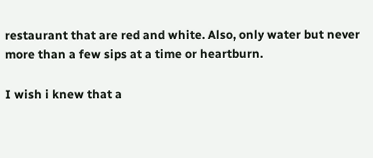restaurant that are red and white. Also, only water but never more than a few sips at a time or heartburn.

I wish i knew that a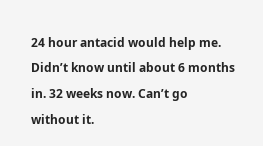24 hour antacid would help me. Didn’t know until about 6 months in. 32 weeks now. Can’t go without it.